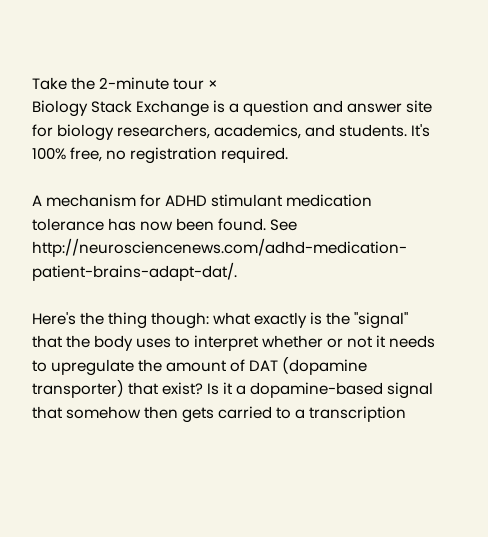Take the 2-minute tour ×
Biology Stack Exchange is a question and answer site for biology researchers, academics, and students. It's 100% free, no registration required.

A mechanism for ADHD stimulant medication tolerance has now been found. See http://neurosciencenews.com/adhd-medication-patient-brains-adapt-dat/.

Here's the thing though: what exactly is the "signal" that the body uses to interpret whether or not it needs to upregulate the amount of DAT (dopamine transporter) that exist? Is it a dopamine-based signal that somehow then gets carried to a transcription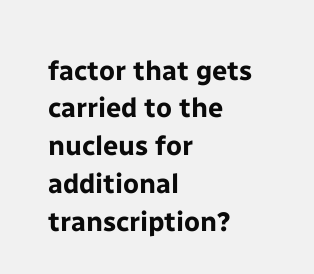factor that gets carried to the nucleus for additional transcription?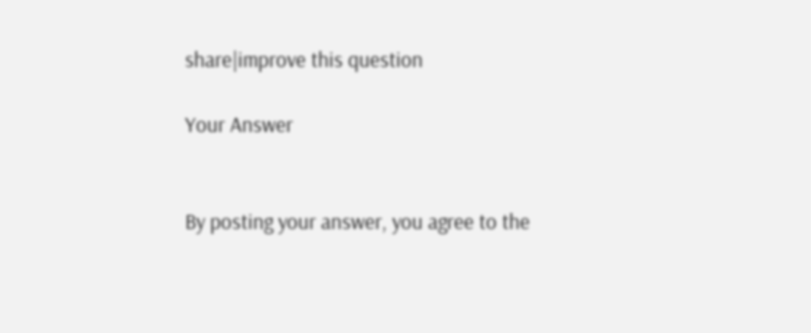share|improve this question

Your Answer


By posting your answer, you agree to the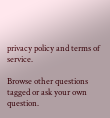privacy policy and terms of service.

Browse other questions tagged or ask your own question.